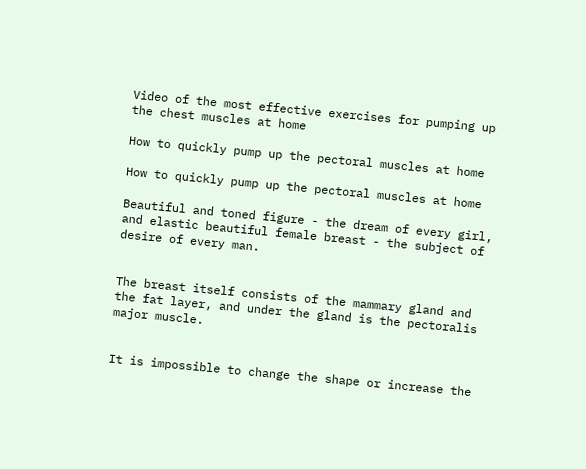Video of the most effective exercises for pumping up the chest muscles at home

How to quickly pump up the pectoral muscles at home

How to quickly pump up the pectoral muscles at home

Beautiful and toned figure - the dream of every girl, and elastic beautiful female breast - the subject of desire of every man.


The breast itself consists of the mammary gland and the fat layer, and under the gland is the pectoralis major muscle.


It is impossible to change the shape or increase the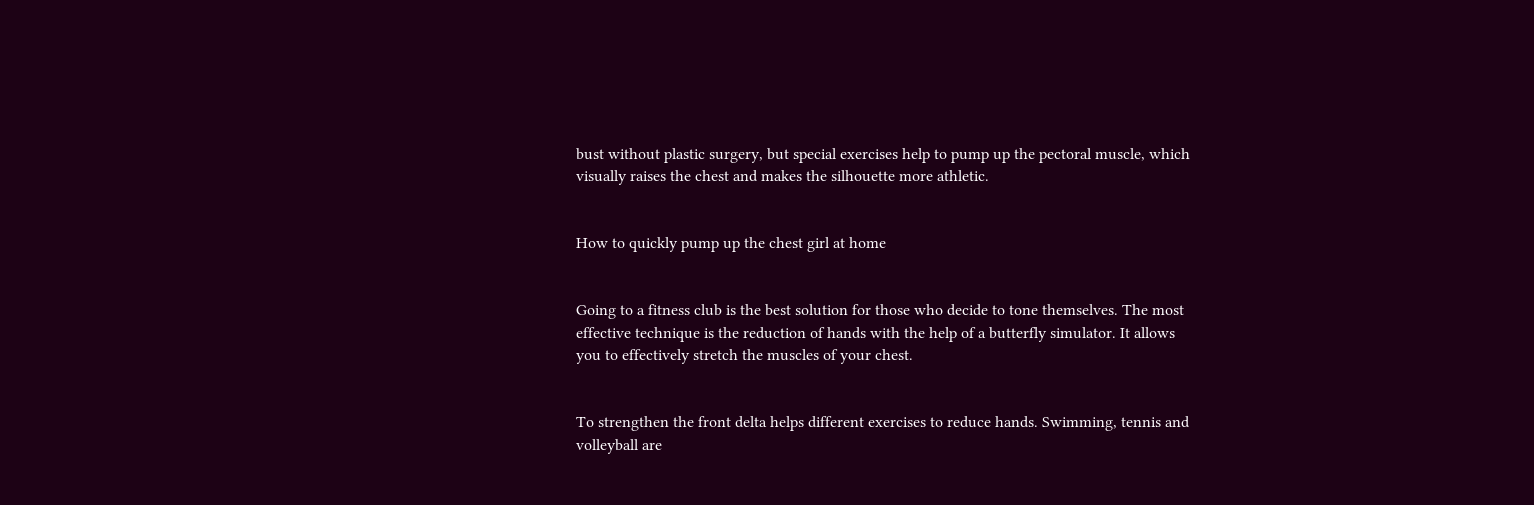bust without plastic surgery, but special exercises help to pump up the pectoral muscle, which visually raises the chest and makes the silhouette more athletic.


How to quickly pump up the chest girl at home


Going to a fitness club is the best solution for those who decide to tone themselves. The most effective technique is the reduction of hands with the help of a butterfly simulator. It allows you to effectively stretch the muscles of your chest.


To strengthen the front delta helps different exercises to reduce hands. Swimming, tennis and volleyball are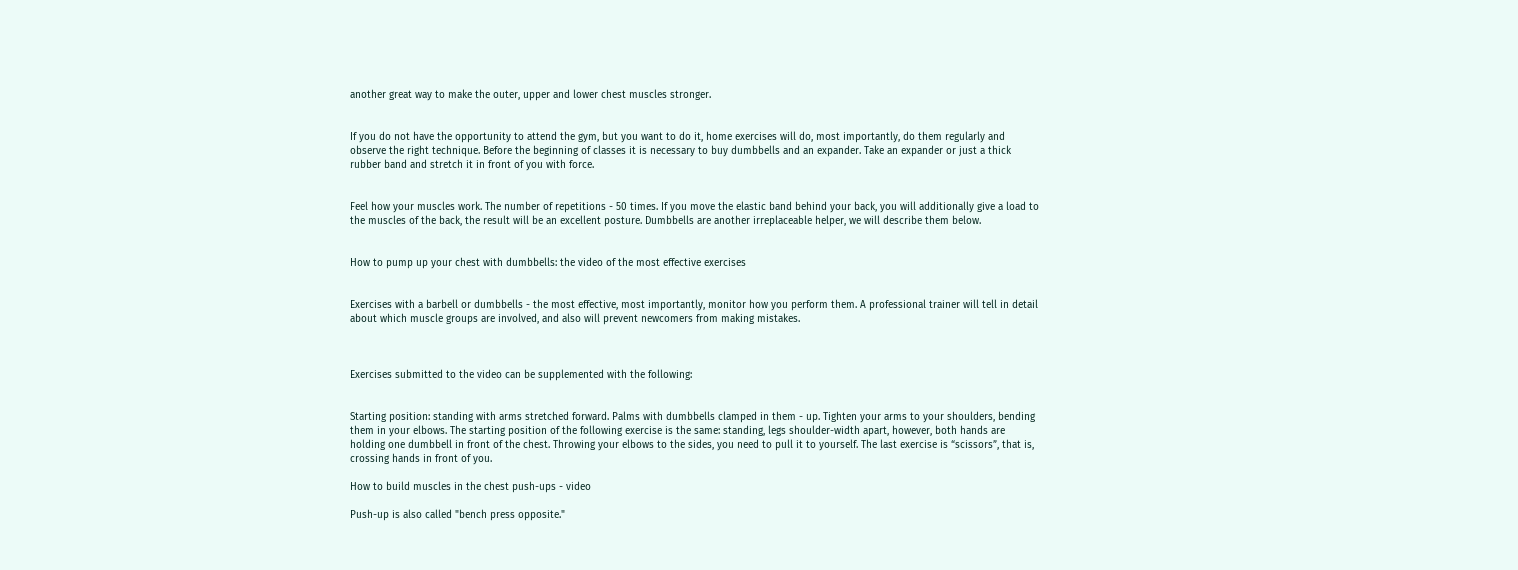another great way to make the outer, upper and lower chest muscles stronger.


If you do not have the opportunity to attend the gym, but you want to do it, home exercises will do, most importantly, do them regularly and observe the right technique. Before the beginning of classes it is necessary to buy dumbbells and an expander. Take an expander or just a thick rubber band and stretch it in front of you with force.


Feel how your muscles work. The number of repetitions - 50 times. If you move the elastic band behind your back, you will additionally give a load to the muscles of the back, the result will be an excellent posture. Dumbbells are another irreplaceable helper, we will describe them below.


How to pump up your chest with dumbbells: the video of the most effective exercises


Exercises with a barbell or dumbbells - the most effective, most importantly, monitor how you perform them. A professional trainer will tell in detail about which muscle groups are involved, and also will prevent newcomers from making mistakes.



Exercises submitted to the video can be supplemented with the following:


Starting position: standing with arms stretched forward. Palms with dumbbells clamped in them - up. Tighten your arms to your shoulders, bending them in your elbows. The starting position of the following exercise is the same: standing, legs shoulder-width apart, however, both hands are holding one dumbbell in front of the chest. Throwing your elbows to the sides, you need to pull it to yourself. The last exercise is “scissors”, that is, crossing hands in front of you.

How to build muscles in the chest push-ups - video

Push-up is also called "bench press opposite."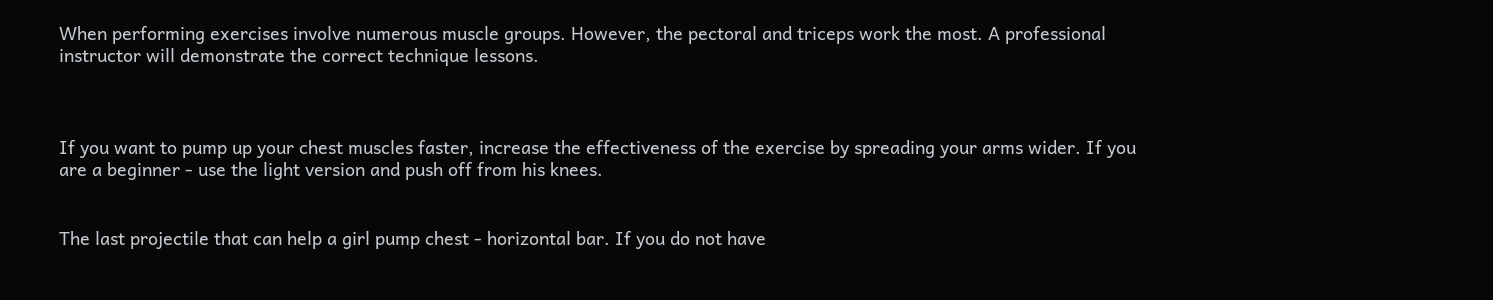When performing exercises involve numerous muscle groups. However, the pectoral and triceps work the most. A professional instructor will demonstrate the correct technique lessons.



If you want to pump up your chest muscles faster, increase the effectiveness of the exercise by spreading your arms wider. If you are a beginner - use the light version and push off from his knees.


The last projectile that can help a girl pump chest - horizontal bar. If you do not have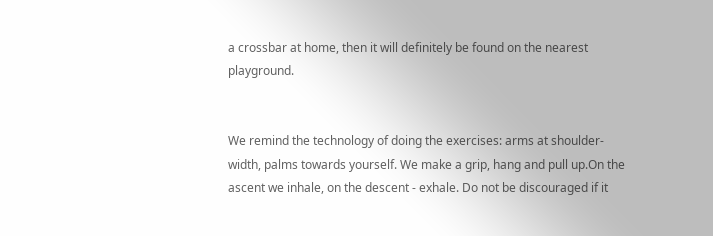a crossbar at home, then it will definitely be found on the nearest playground.


We remind the technology of doing the exercises: arms at shoulder-width, palms towards yourself. We make a grip, hang and pull up.On the ascent we inhale, on the descent - exhale. Do not be discouraged if it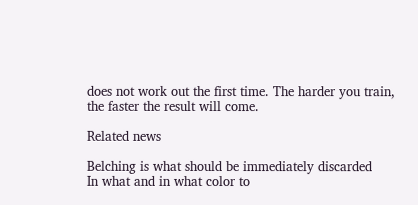does not work out the first time. The harder you train, the faster the result will come.

Related news

Belching is what should be immediately discarded
In what and in what color to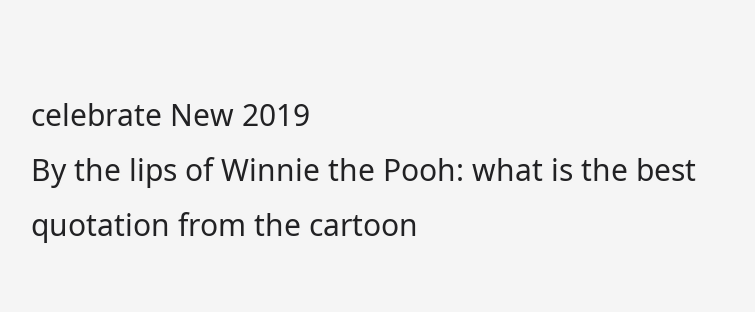celebrate New 2019
By the lips of Winnie the Pooh: what is the best quotation from the cartoon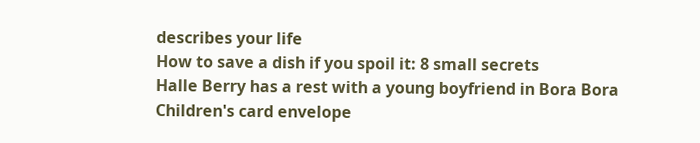describes your life
How to save a dish if you spoil it: 8 small secrets
Halle Berry has a rest with a young boyfriend in Bora Bora
Children's card envelope